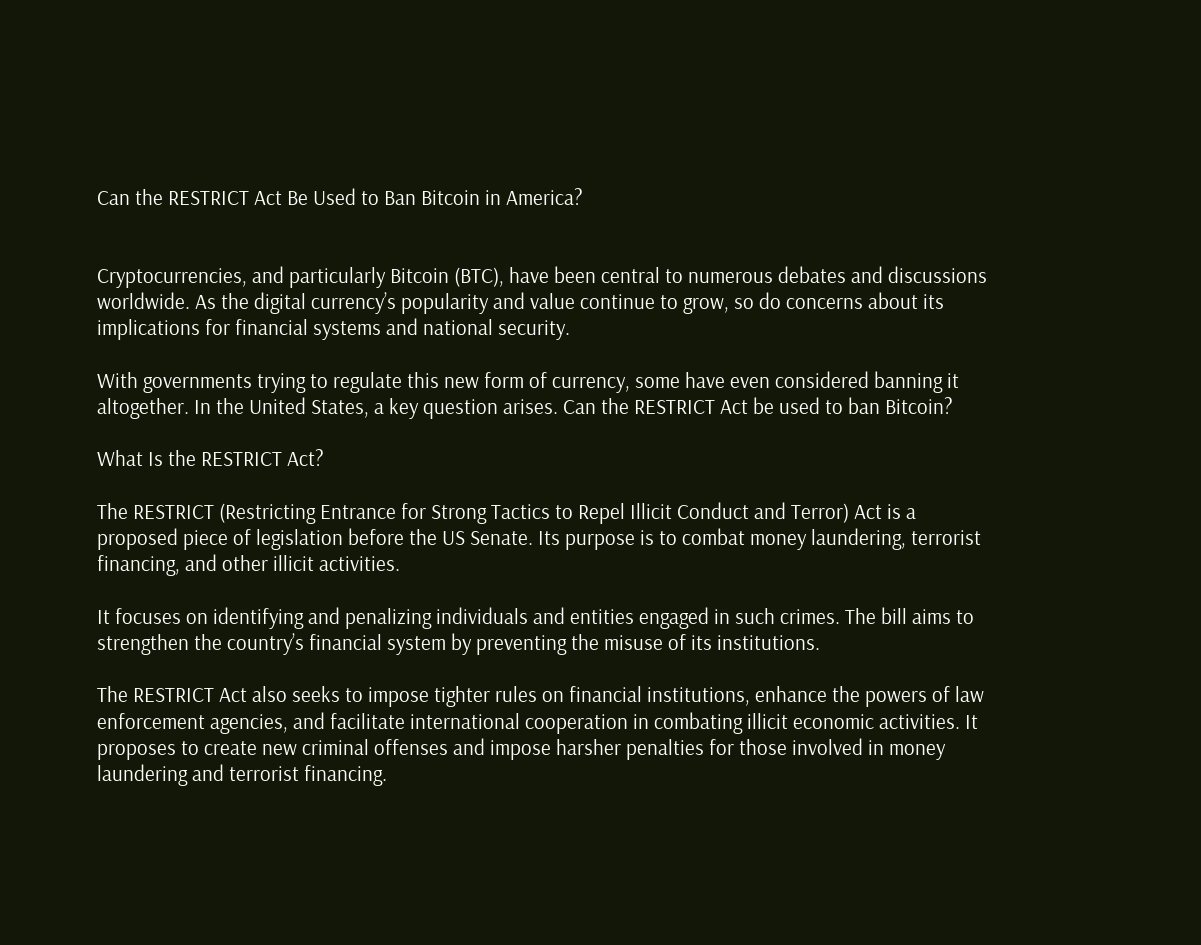Can the RESTRICT Act Be Used to Ban Bitcoin in America?


Cryptocurrencies, and particularly Bitcoin (BTC), have been central to numerous debates and discussions worldwide. As the digital currency’s popularity and value continue to grow, so do concerns about its implications for financial systems and national security.

With governments trying to regulate this new form of currency, some have even considered banning it altogether. In the United States, a key question arises. Can the RESTRICT Act be used to ban Bitcoin?

What Is the RESTRICT Act?

The RESTRICT (Restricting Entrance for Strong Tactics to Repel Illicit Conduct and Terror) Act is a proposed piece of legislation before the US Senate. Its purpose is to combat money laundering, terrorist financing, and other illicit activities.

It focuses on identifying and penalizing individuals and entities engaged in such crimes. The bill aims to strengthen the country’s financial system by preventing the misuse of its institutions.

The RESTRICT Act also seeks to impose tighter rules on financial institutions, enhance the powers of law enforcement agencies, and facilitate international cooperation in combating illicit economic activities. It proposes to create new criminal offenses and impose harsher penalties for those involved in money laundering and terrorist financing.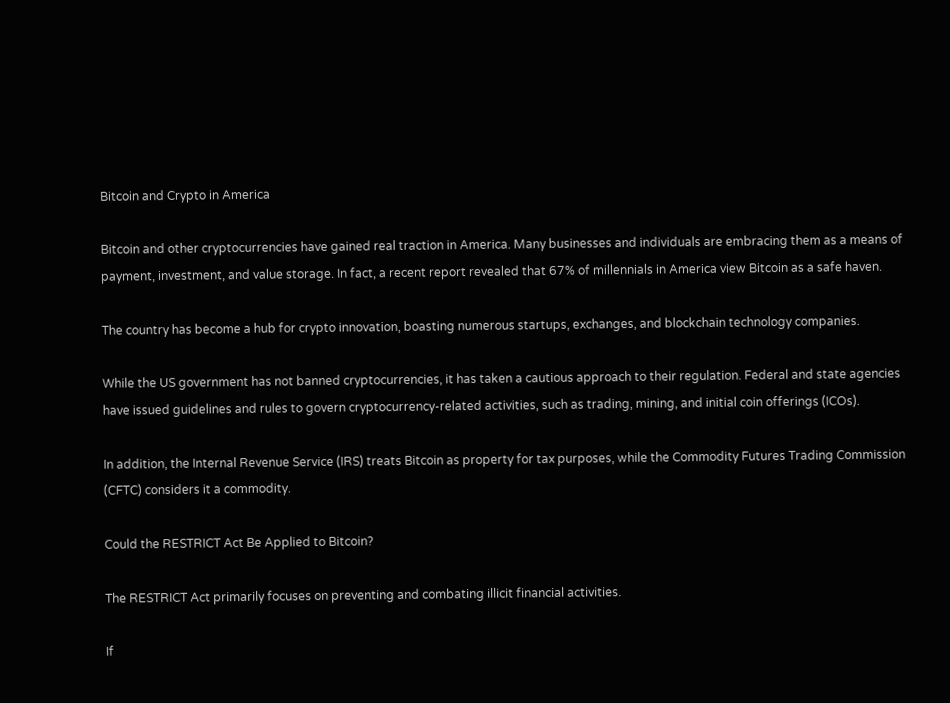Bitcoin and Crypto in America

Bitcoin and other cryptocurrencies have gained real traction in America. Many businesses and individuals are embracing them as a means of payment, investment, and value storage. In fact, a recent report revealed that 67% of millennials in America view Bitcoin as a safe haven.

The country has become a hub for crypto innovation, boasting numerous startups, exchanges, and blockchain technology companies.

While the US government has not banned cryptocurrencies, it has taken a cautious approach to their regulation. Federal and state agencies have issued guidelines and rules to govern cryptocurrency-related activities, such as trading, mining, and initial coin offerings (ICOs).

In addition, the Internal Revenue Service (IRS) treats Bitcoin as property for tax purposes, while the Commodity Futures Trading Commission (CFTC) considers it a commodity.

Could the RESTRICT Act Be Applied to Bitcoin?

The RESTRICT Act primarily focuses on preventing and combating illicit financial activities.

If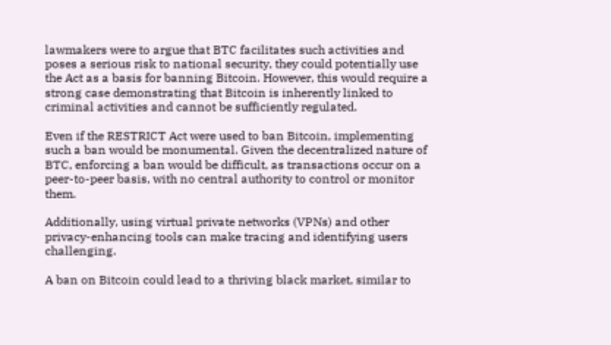lawmakers were to argue that BTC facilitates such activities and poses a serious risk to national security, they could potentially use the Act as a basis for banning Bitcoin. However, this would require a strong case demonstrating that Bitcoin is inherently linked to criminal activities and cannot be sufficiently regulated.

Even if the RESTRICT Act were used to ban Bitcoin, implementing such a ban would be monumental. Given the decentralized nature of BTC, enforcing a ban would be difficult, as transactions occur on a peer-to-peer basis, with no central authority to control or monitor them.

Additionally, using virtual private networks (VPNs) and other privacy-enhancing tools can make tracing and identifying users challenging.

A ban on Bitcoin could lead to a thriving black market, similar to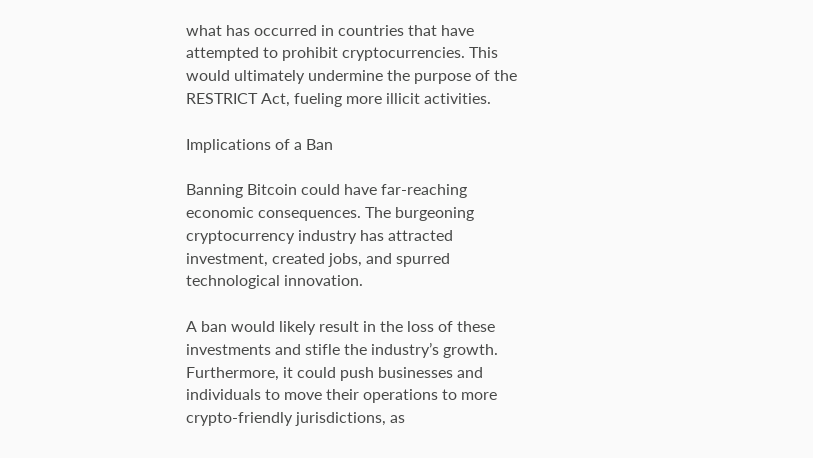what has occurred in countries that have attempted to prohibit cryptocurrencies. This would ultimately undermine the purpose of the RESTRICT Act, fueling more illicit activities.

Implications of a Ban

Banning Bitcoin could have far-reaching economic consequences. The burgeoning cryptocurrency industry has attracted investment, created jobs, and spurred technological innovation.

A ban would likely result in the loss of these investments and stifle the industry’s growth. Furthermore, it could push businesses and individuals to move their operations to more crypto-friendly jurisdictions, as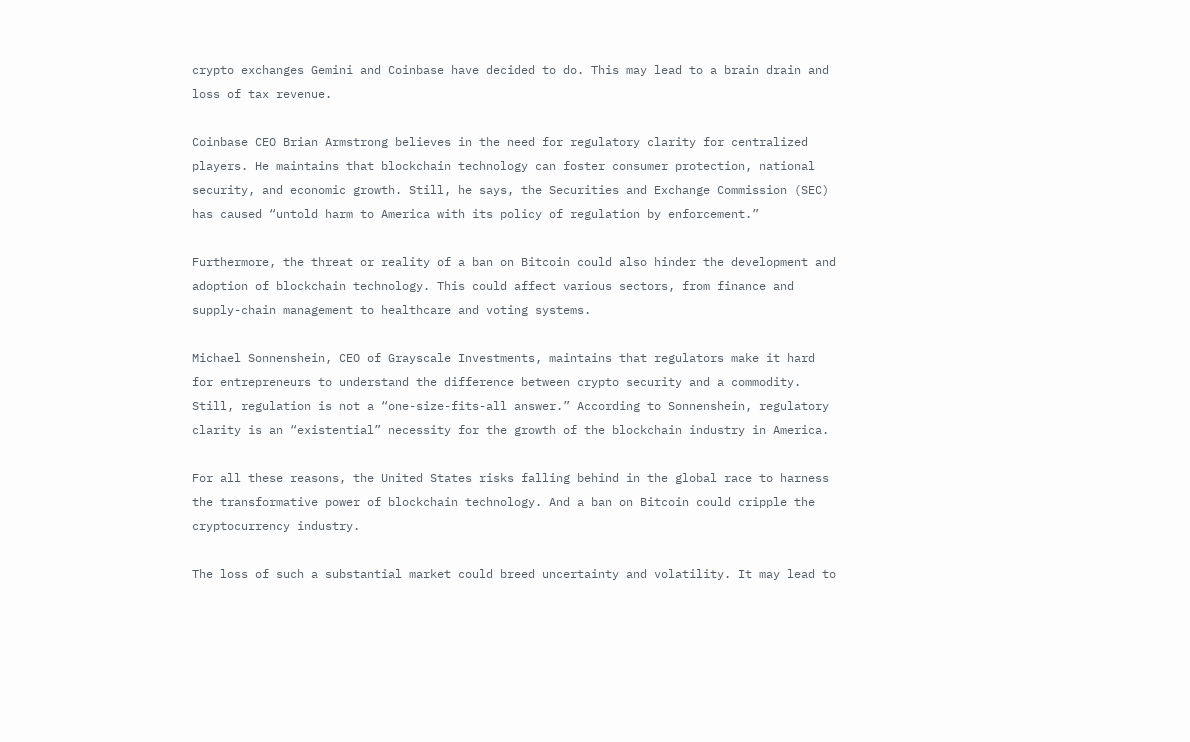crypto exchanges Gemini and Coinbase have decided to do. This may lead to a brain drain and loss of tax revenue.

Coinbase CEO Brian Armstrong believes in the need for regulatory clarity for centralized players. He maintains that blockchain technology can foster consumer protection, national security, and economic growth. Still, he says, the Securities and Exchange Commission (SEC) has caused “untold harm to America with its policy of regulation by enforcement.”

Furthermore, the threat or reality of a ban on Bitcoin could also hinder the development and adoption of blockchain technology. This could affect various sectors, from finance and supply-chain management to healthcare and voting systems.

Michael Sonnenshein, CEO of Grayscale Investments, maintains that regulators make it hard for entrepreneurs to understand the difference between crypto security and a commodity. Still, regulation is not a “one-size-fits-all answer.” According to Sonnenshein, regulatory clarity is an “existential” necessity for the growth of the blockchain industry in America.

For all these reasons, the United States risks falling behind in the global race to harness the transformative power of blockchain technology. And a ban on Bitcoin could cripple the cryptocurrency industry.

The loss of such a substantial market could breed uncertainty and volatility. It may lead to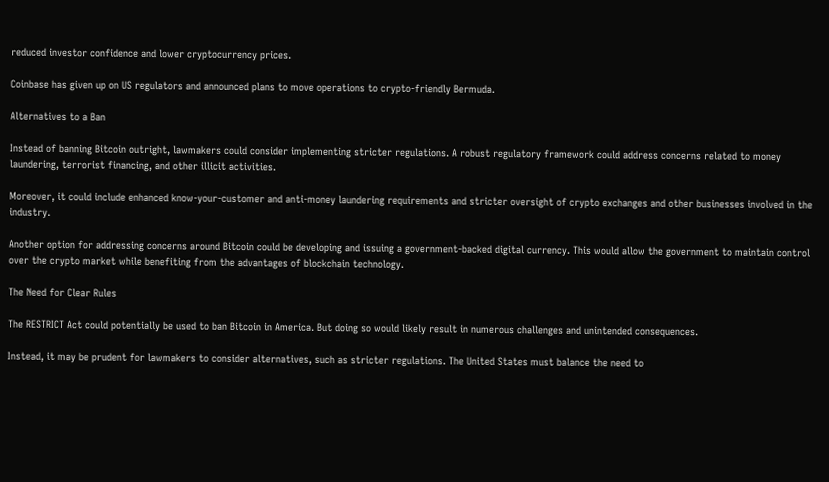reduced investor confidence and lower cryptocurrency prices.

Coinbase has given up on US regulators and announced plans to move operations to crypto-friendly Bermuda.

Alternatives to a Ban

Instead of banning Bitcoin outright, lawmakers could consider implementing stricter regulations. A robust regulatory framework could address concerns related to money laundering, terrorist financing, and other illicit activities.

Moreover, it could include enhanced know-your-customer and anti-money laundering requirements and stricter oversight of crypto exchanges and other businesses involved in the industry.

Another option for addressing concerns around Bitcoin could be developing and issuing a government-backed digital currency. This would allow the government to maintain control over the crypto market while benefiting from the advantages of blockchain technology.

The Need for Clear Rules

The RESTRICT Act could potentially be used to ban Bitcoin in America. But doing so would likely result in numerous challenges and unintended consequences.

Instead, it may be prudent for lawmakers to consider alternatives, such as stricter regulations. The United States must balance the need to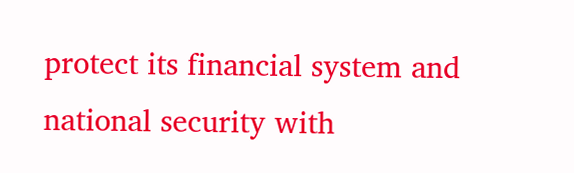protect its financial system and national security with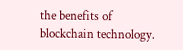the benefits of blockchain technology.